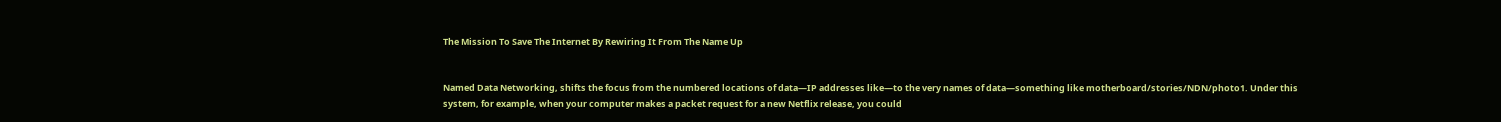The Mission To Save The Internet By Rewiring It From The Name Up


Named Data Networking, shifts the focus from the numbered locations of data—IP addresses like—to the very names of data—something like motherboard/stories/NDN/photo1. Under this system, for example, when your computer makes a packet request for a new Netflix release, you could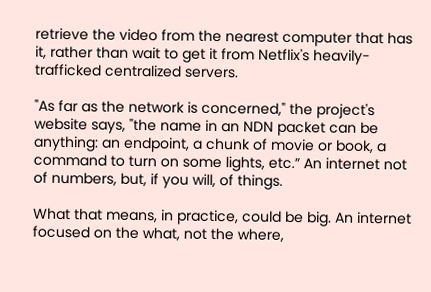retrieve the video from the nearest computer that has it, rather than wait to get it from Netflix's heavily-trafficked centralized servers.

"As far as the network is concerned," the project's website says, "the name in an NDN packet can be anything: an endpoint, a chunk of movie or book, a command to turn on some lights, etc.” An internet not of numbers, but, if you will, of things.

What that means, in practice, could be big. An internet focused on the what, not the where,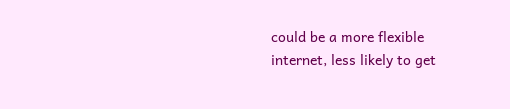could be a more flexible internet, less likely to get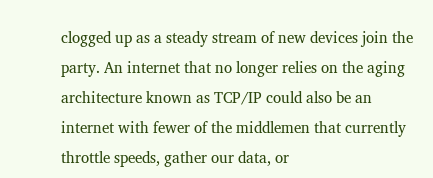clogged up as a steady stream of new devices join the party. An internet that no longer relies on the aging architecture known as TCP/IP could also be an internet with fewer of the middlemen that currently throttle speeds, gather our data, or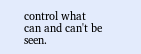control what can and can't be seen.